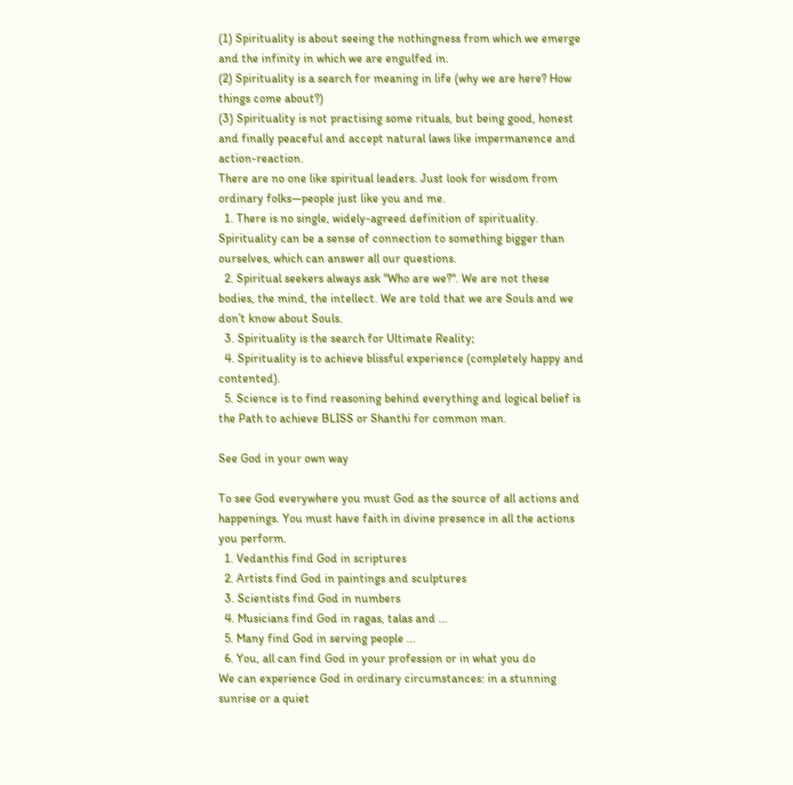(1) Spirituality is about seeing the nothingness from which we emerge and the infinity in which we are engulfed in.
(2) Spirituality is a search for meaning in life (why we are here? How things come about?)
(3) Spirituality is not practising some rituals, but being good, honest and finally peaceful and accept natural laws like impermanence and action-reaction.
There are no one like spiritual leaders. Just look for wisdom from ordinary folks—people just like you and me.
  1. There is no single, widely-agreed definition of spirituality. Spirituality can be a sense of connection to something bigger than ourselves, which can answer all our questions.
  2. Spiritual seekers always ask "Who are we?". We are not these bodies, the mind, the intellect. We are told that we are Souls and we don’t know about Souls.
  3. Spirituality is the search for Ultimate Reality;
  4. Spirituality is to achieve blissful experience (completely happy and contented).
  5. Science is to find reasoning behind everything and logical belief is the Path to achieve BLISS or Shanthi for common man.

See God in your own way

To see God everywhere you must God as the source of all actions and happenings. You must have faith in divine presence in all the actions you perform.
  1. Vedanthis find God in scriptures
  2. Artists find God in paintings and sculptures
  3. Scientists find God in numbers
  4. Musicians find God in ragas, talas and ...
  5. Many find God in serving people ...
  6. You, all can find God in your profession or in what you do
We can experience God in ordinary circumstances: in a stunning sunrise or a quiet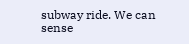subway ride. We can sense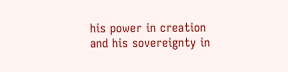his power in creation and his sovereignty in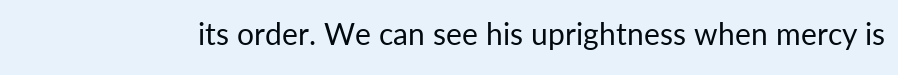its order. We can see his uprightness when mercy is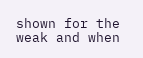shown for the weak and when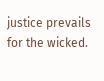justice prevails for the wicked.